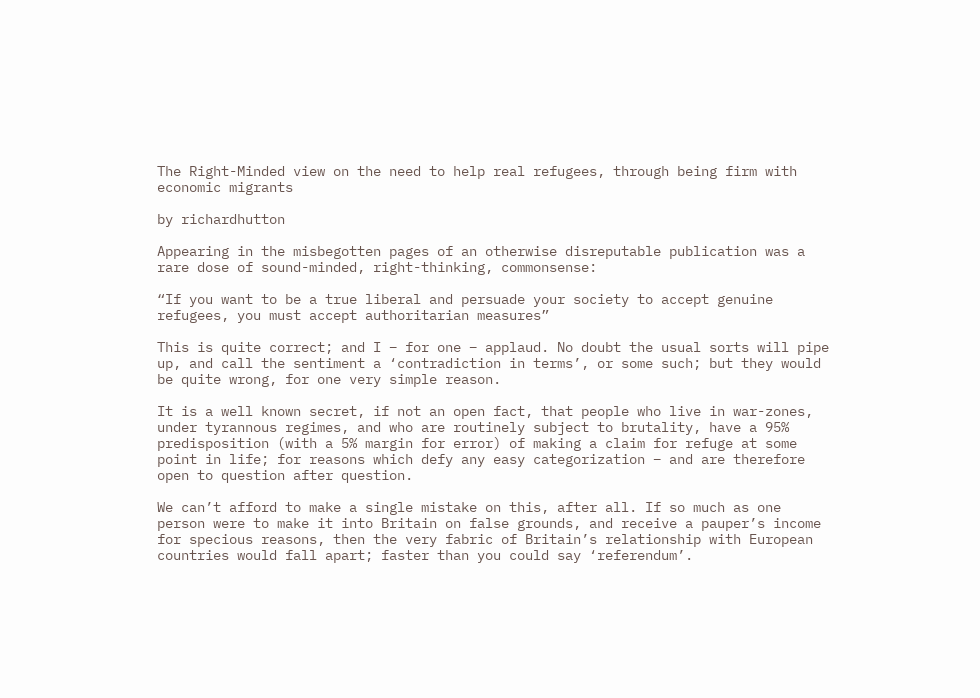The Right-Minded view on the need to help real refugees, through being firm with economic migrants

by richardhutton

Appearing in the misbegotten pages of an otherwise disreputable publication was a rare dose of sound-minded, right-thinking, commonsense:

“If you want to be a true liberal and persuade your society to accept genuine refugees, you must accept authoritarian measures”

This is quite correct; and I – for one – applaud. No doubt the usual sorts will pipe up, and call the sentiment a ‘contradiction in terms’, or some such; but they would be quite wrong, for one very simple reason.

It is a well known secret, if not an open fact, that people who live in war-zones, under tyrannous regimes, and who are routinely subject to brutality, have a 95% predisposition (with a 5% margin for error) of making a claim for refuge at some point in life; for reasons which defy any easy categorization – and are therefore open to question after question.

We can’t afford to make a single mistake on this, after all. If so much as one person were to make it into Britain on false grounds, and receive a pauper’s income for specious reasons, then the very fabric of Britain’s relationship with European countries would fall apart; faster than you could say ‘referendum’.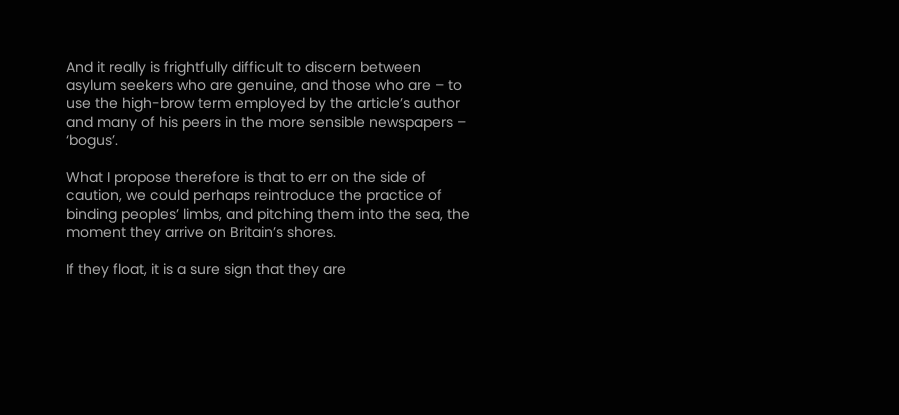And it really is frightfully difficult to discern between asylum seekers who are genuine, and those who are – to use the high-brow term employed by the article’s author and many of his peers in the more sensible newspapers – ‘bogus’.

What I propose therefore is that to err on the side of caution, we could perhaps reintroduce the practice of binding peoples’ limbs, and pitching them into the sea, the moment they arrive on Britain’s shores.

If they float, it is a sure sign that they are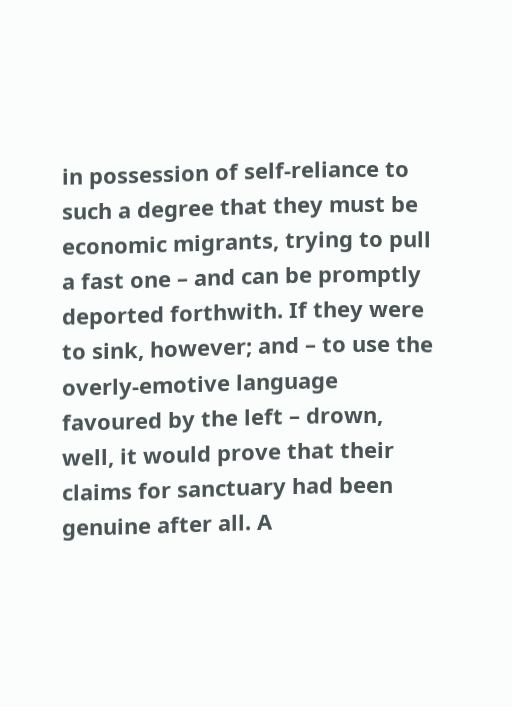in possession of self-reliance to such a degree that they must be economic migrants, trying to pull a fast one – and can be promptly deported forthwith. If they were to sink, however; and – to use the overly-emotive language favoured by the left – drown, well, it would prove that their claims for sanctuary had been genuine after all. A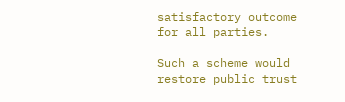satisfactory outcome for all parties.

Such a scheme would restore public trust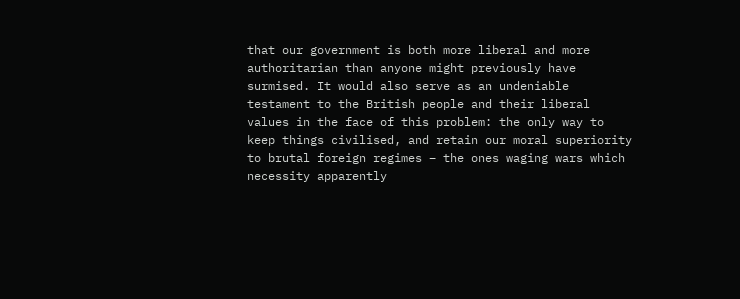that our government is both more liberal and more authoritarian than anyone might previously have surmised. It would also serve as an undeniable testament to the British people and their liberal values in the face of this problem: the only way to keep things civilised, and retain our moral superiority to brutal foreign regimes – the ones waging wars which necessity apparently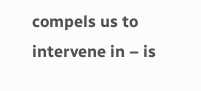compels us to intervene in – is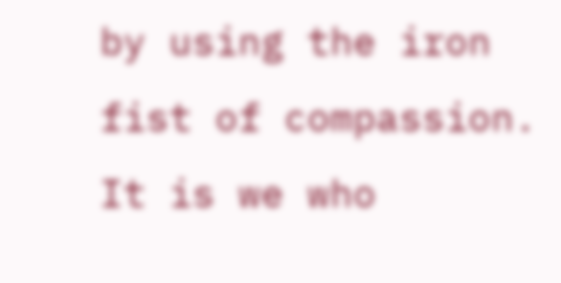by using the iron fist of compassion. It is we who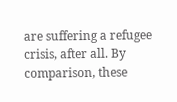are suffering a refugee crisis, after all. By comparison, these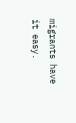migrants have it easy.